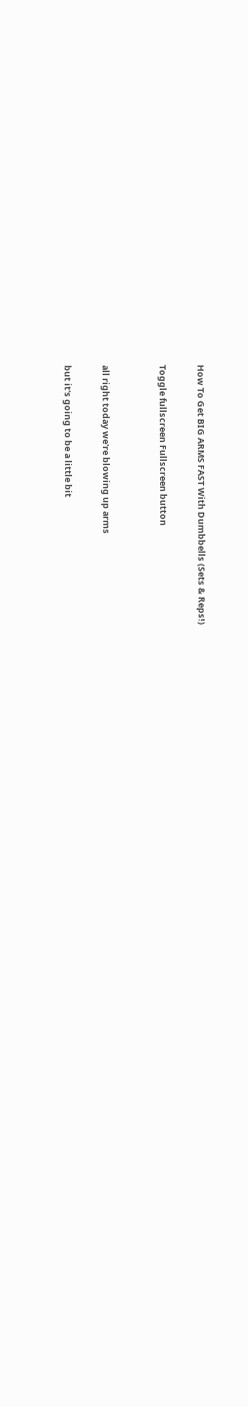How To Get BIG ARMS FAST With Dumbbells (Sets & Reps!)

Toggle fullscreen Fullscreen button


all right today we're blowing up arms

but it's going to be a little bit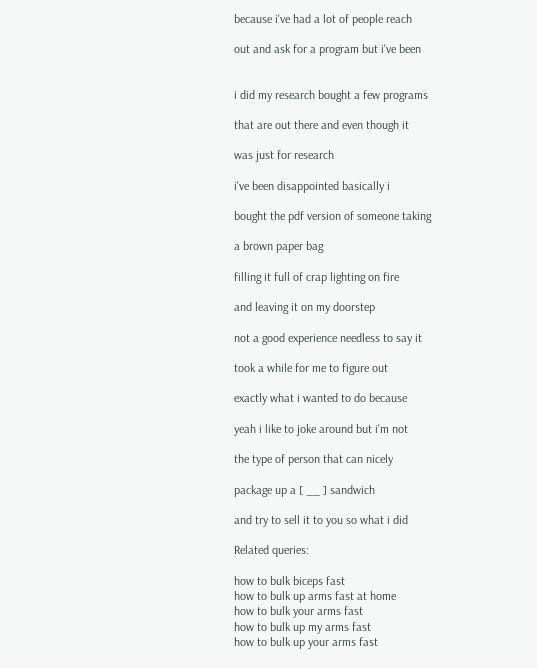because i've had a lot of people reach

out and ask for a program but i've been


i did my research bought a few programs

that are out there and even though it

was just for research

i've been disappointed basically i

bought the pdf version of someone taking

a brown paper bag

filling it full of crap lighting on fire

and leaving it on my doorstep

not a good experience needless to say it

took a while for me to figure out

exactly what i wanted to do because

yeah i like to joke around but i'm not

the type of person that can nicely

package up a [ __ ] sandwich

and try to sell it to you so what i did

Related queries:

how to bulk biceps fast
how to bulk up arms fast at home
how to bulk your arms fast
how to bulk up my arms fast
how to bulk up your arms fast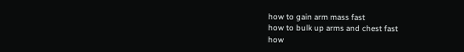how to gain arm mass fast
how to bulk up arms and chest fast
how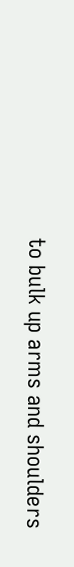to bulk up arms and shoulders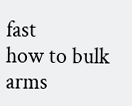fast
how to bulk arms